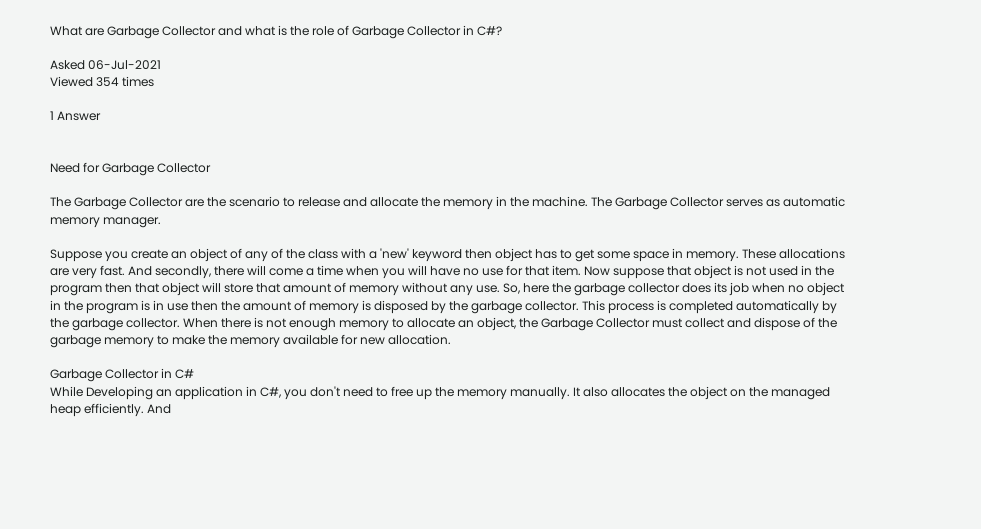What are Garbage Collector and what is the role of Garbage Collector in C#?

Asked 06-Jul-2021
Viewed 354 times

1 Answer


Need for Garbage Collector

The Garbage Collector are the scenario to release and allocate the memory in the machine. The Garbage Collector serves as automatic memory manager.

Suppose you create an object of any of the class with a 'new' keyword then object has to get some space in memory. These allocations are very fast. And secondly, there will come a time when you will have no use for that item. Now suppose that object is not used in the program then that object will store that amount of memory without any use. So, here the garbage collector does its job when no object in the program is in use then the amount of memory is disposed by the garbage collector. This process is completed automatically by the garbage collector. When there is not enough memory to allocate an object, the Garbage Collector must collect and dispose of the garbage memory to make the memory available for new allocation.

Garbage Collector in C#
While Developing an application in C#, you don't need to free up the memory manually. It also allocates the object on the managed heap efficiently. And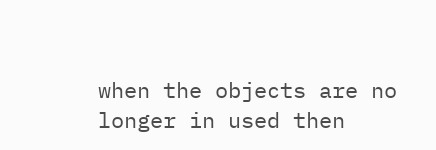when the objects are no longer in used then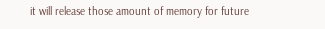it will release those amount of memory for future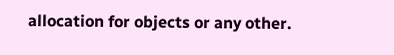allocation for objects or any other.